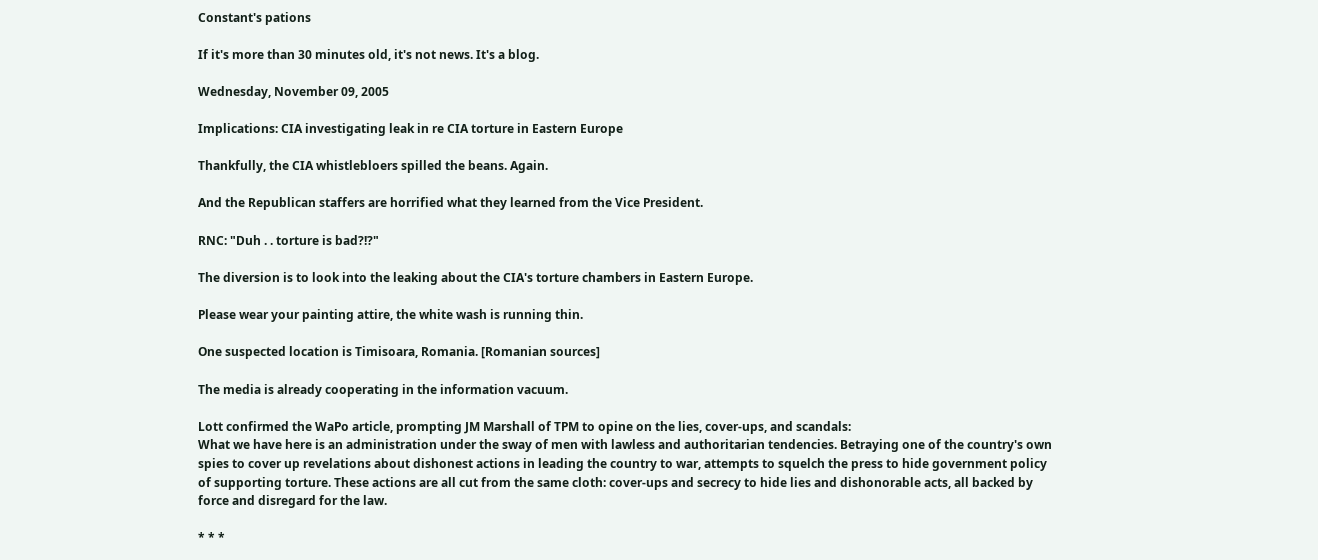Constant's pations

If it's more than 30 minutes old, it's not news. It's a blog.

Wednesday, November 09, 2005

Implications: CIA investigating leak in re CIA torture in Eastern Europe

Thankfully, the CIA whistlebloers spilled the beans. Again.

And the Republican staffers are horrified what they learned from the Vice President.

RNC: "Duh . . torture is bad?!?"

The diversion is to look into the leaking about the CIA's torture chambers in Eastern Europe.

Please wear your painting attire, the white wash is running thin.

One suspected location is Timisoara, Romania. [Romanian sources]

The media is already cooperating in the information vacuum.

Lott confirmed the WaPo article, prompting JM Marshall of TPM to opine on the lies, cover-ups, and scandals:
What we have here is an administration under the sway of men with lawless and authoritarian tendencies. Betraying one of the country's own spies to cover up revelations about dishonest actions in leading the country to war, attempts to squelch the press to hide government policy of supporting torture. These actions are all cut from the same cloth: cover-ups and secrecy to hide lies and dishonorable acts, all backed by force and disregard for the law.

* * *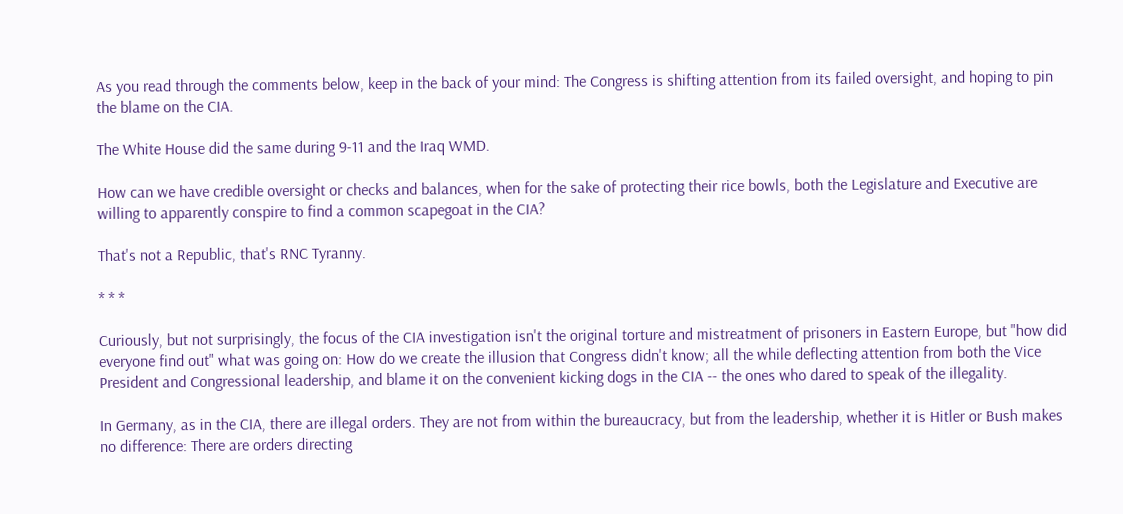As you read through the comments below, keep in the back of your mind: The Congress is shifting attention from its failed oversight, and hoping to pin the blame on the CIA.

The White House did the same during 9-11 and the Iraq WMD.

How can we have credible oversight or checks and balances, when for the sake of protecting their rice bowls, both the Legislature and Executive are willing to apparently conspire to find a common scapegoat in the CIA?

That's not a Republic, that's RNC Tyranny.

* * *

Curiously, but not surprisingly, the focus of the CIA investigation isn't the original torture and mistreatment of prisoners in Eastern Europe, but "how did everyone find out" what was going on: How do we create the illusion that Congress didn't know; all the while deflecting attention from both the Vice President and Congressional leadership, and blame it on the convenient kicking dogs in the CIA -- the ones who dared to speak of the illegality.

In Germany, as in the CIA, there are illegal orders. They are not from within the bureaucracy, but from the leadership, whether it is Hitler or Bush makes no difference: There are orders directing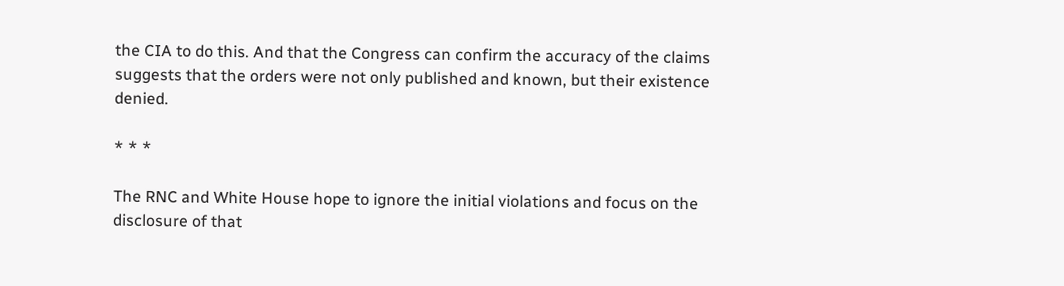the CIA to do this. And that the Congress can confirm the accuracy of the claims suggests that the orders were not only published and known, but their existence denied.

* * *

The RNC and White House hope to ignore the initial violations and focus on the disclosure of that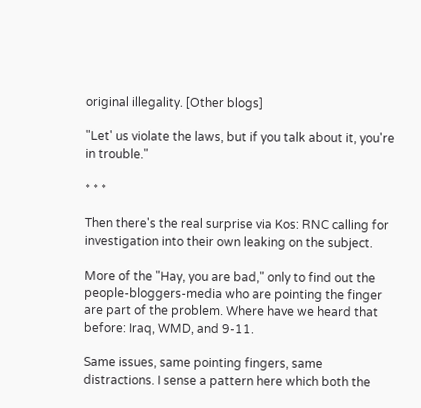original illegality. [Other blogs]

"Let' us violate the laws, but if you talk about it, you're in trouble."

* * *

Then there's the real surprise via Kos: RNC calling for investigation into their own leaking on the subject.

More of the "Hay, you are bad," only to find out the people-bloggers-media who are pointing the finger are part of the problem. Where have we heard that before: Iraq, WMD, and 9-11.

Same issues, same pointing fingers, same distractions. I sense a pattern here which both the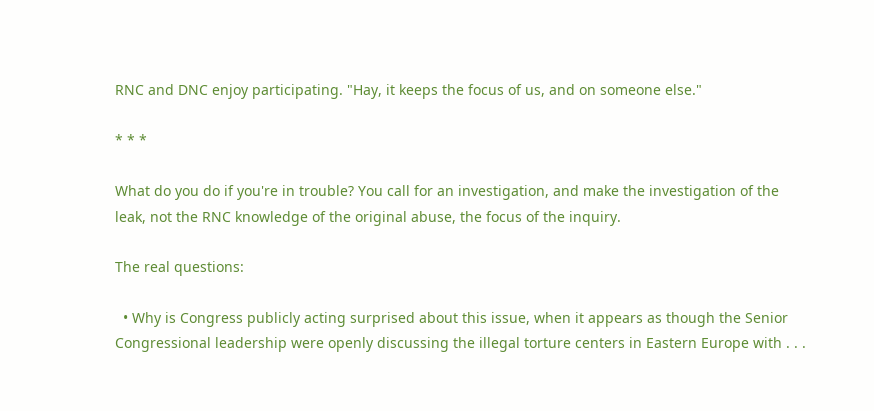RNC and DNC enjoy participating. "Hay, it keeps the focus of us, and on someone else."

* * *

What do you do if you're in trouble? You call for an investigation, and make the investigation of the leak, not the RNC knowledge of the original abuse, the focus of the inquiry.

The real questions:

  • Why is Congress publicly acting surprised about this issue, when it appears as though the Senior Congressional leadership were openly discussing the illegal torture centers in Eastern Europe with . . .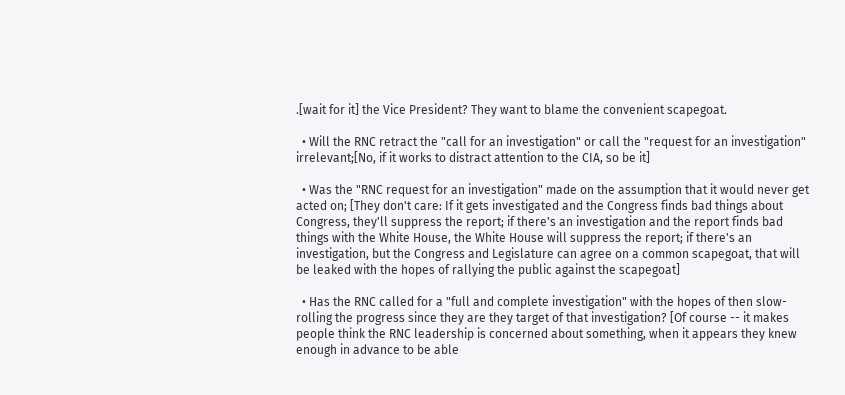.[wait for it] the Vice President? They want to blame the convenient scapegoat.

  • Will the RNC retract the "call for an investigation" or call the "request for an investigation" irrelevant;[No, if it works to distract attention to the CIA, so be it]

  • Was the "RNC request for an investigation" made on the assumption that it would never get acted on; [They don't care: If it gets investigated and the Congress finds bad things about Congress, they'll suppress the report; if there's an investigation and the report finds bad things with the White House, the White House will suppress the report; if there's an investigation, but the Congress and Legislature can agree on a common scapegoat, that will be leaked with the hopes of rallying the public against the scapegoat]

  • Has the RNC called for a "full and complete investigation" with the hopes of then slow-rolling the progress since they are they target of that investigation? [Of course -- it makes people think the RNC leadership is concerned about something, when it appears they knew enough in advance to be able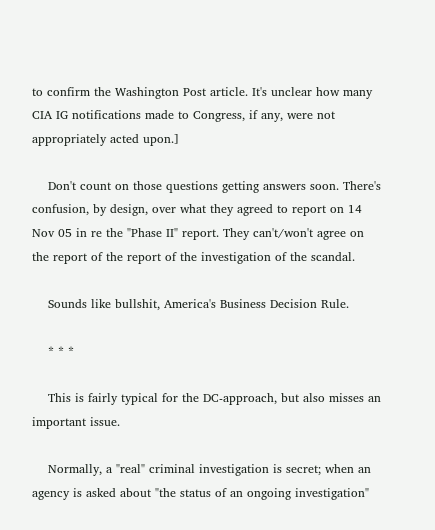to confirm the Washington Post article. It's unclear how many CIA IG notifications made to Congress, if any, were not appropriately acted upon.]

    Don't count on those questions getting answers soon. There's confusion, by design, over what they agreed to report on 14 Nov 05 in re the "Phase II" report. They can't/won't agree on the report of the report of the investigation of the scandal.

    Sounds like bullshit, America's Business Decision Rule.

    * * *

    This is fairly typical for the DC-approach, but also misses an important issue.

    Normally, a "real" criminal investigation is secret; when an agency is asked about "the status of an ongoing investigation"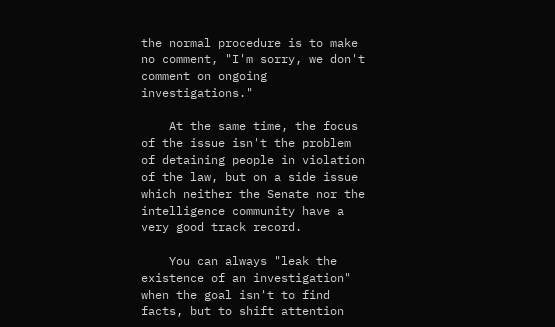the normal procedure is to make no comment, "I'm sorry, we don't comment on ongoing investigations."

    At the same time, the focus of the issue isn't the problem of detaining people in violation of the law, but on a side issue which neither the Senate nor the intelligence community have a very good track record.

    You can always "leak the existence of an investigation" when the goal isn't to find facts, but to shift attention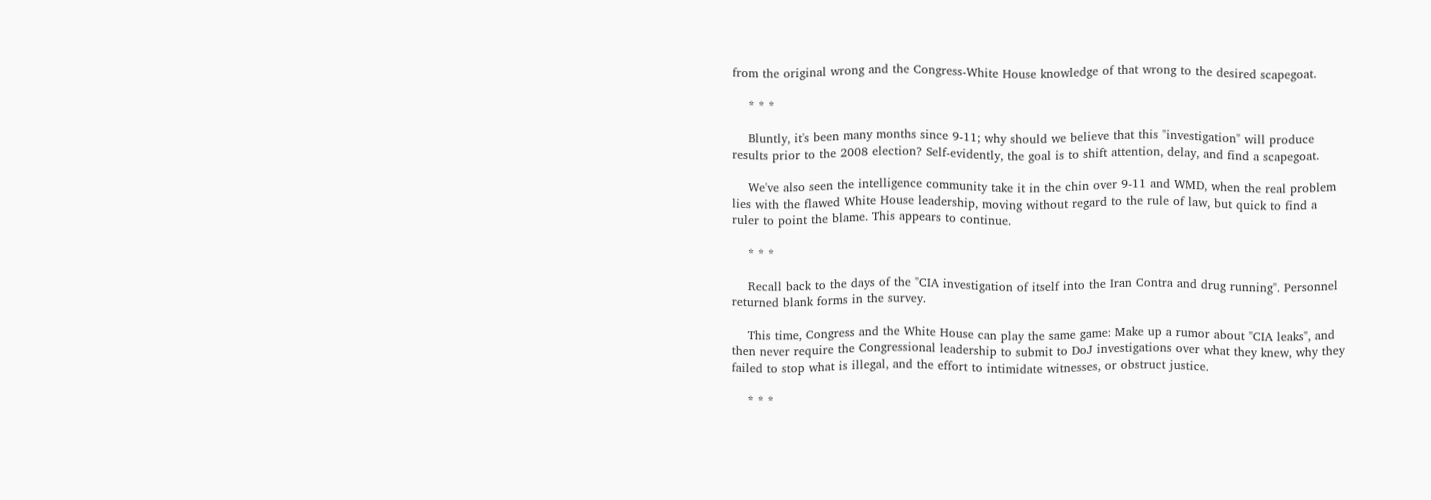from the original wrong and the Congress-White House knowledge of that wrong to the desired scapegoat.

    * * *

    Bluntly, it's been many months since 9-11; why should we believe that this "investigation" will produce results prior to the 2008 election? Self-evidently, the goal is to shift attention, delay, and find a scapegoat.

    We've also seen the intelligence community take it in the chin over 9-11 and WMD, when the real problem lies with the flawed White House leadership, moving without regard to the rule of law, but quick to find a ruler to point the blame. This appears to continue.

    * * *

    Recall back to the days of the "CIA investigation of itself into the Iran Contra and drug running". Personnel returned blank forms in the survey.

    This time, Congress and the White House can play the same game: Make up a rumor about "CIA leaks", and then never require the Congressional leadership to submit to DoJ investigations over what they knew, why they failed to stop what is illegal, and the effort to intimidate witnesses, or obstruct justice.

    * * *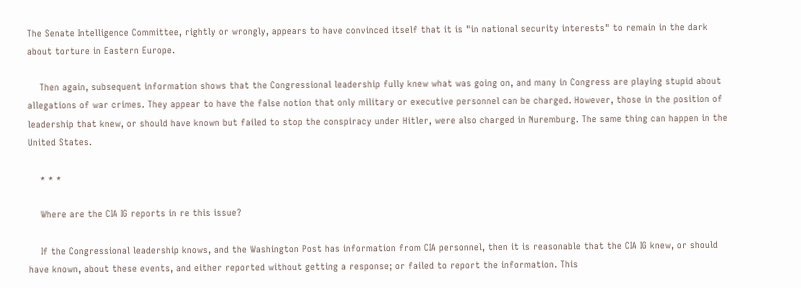The Senate Intelligence Committee, rightly or wrongly, appears to have convinced itself that it is "in national security interests" to remain in the dark about torture in Eastern Europe.

    Then again, subsequent information shows that the Congressional leadership fully knew what was going on, and many in Congress are playing stupid about allegations of war crimes. They appear to have the false notion that only military or executive personnel can be charged. However, those in the position of leadership that knew, or should have known but failed to stop the conspiracy under Hitler, were also charged in Nuremburg. The same thing can happen in the United States.

    * * *

    Where are the CIA IG reports in re this issue?

    If the Congressional leadership knows, and the Washington Post has information from CIA personnel, then it is reasonable that the CIA IG knew, or should have known, about these events, and either reported without getting a response; or failed to report the information. This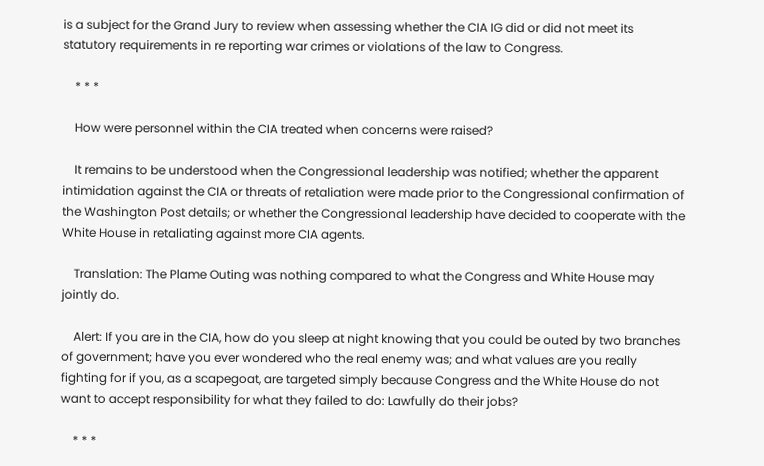is a subject for the Grand Jury to review when assessing whether the CIA IG did or did not meet its statutory requirements in re reporting war crimes or violations of the law to Congress.

    * * *

    How were personnel within the CIA treated when concerns were raised?

    It remains to be understood when the Congressional leadership was notified; whether the apparent intimidation against the CIA or threats of retaliation were made prior to the Congressional confirmation of the Washington Post details; or whether the Congressional leadership have decided to cooperate with the White House in retaliating against more CIA agents.

    Translation: The Plame Outing was nothing compared to what the Congress and White House may jointly do.

    Alert: If you are in the CIA, how do you sleep at night knowing that you could be outed by two branches of government; have you ever wondered who the real enemy was; and what values are you really fighting for if you, as a scapegoat, are targeted simply because Congress and the White House do not want to accept responsibility for what they failed to do: Lawfully do their jobs?

    * * *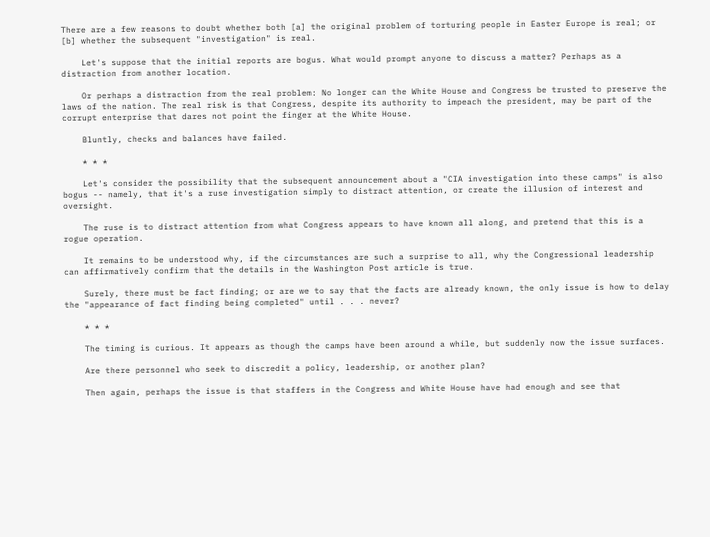There are a few reasons to doubt whether both [a] the original problem of torturing people in Easter Europe is real; or [b] whether the subsequent "investigation" is real.

    Let's suppose that the initial reports are bogus. What would prompt anyone to discuss a matter? Perhaps as a distraction from another location.

    Or perhaps a distraction from the real problem: No longer can the White House and Congress be trusted to preserve the laws of the nation. The real risk is that Congress, despite its authority to impeach the president, may be part of the corrupt enterprise that dares not point the finger at the White House.

    Bluntly, checks and balances have failed.

    * * *

    Let's consider the possibility that the subsequent announcement about a "CIA investigation into these camps" is also bogus -- namely, that it's a ruse investigation simply to distract attention, or create the illusion of interest and oversight.

    The ruse is to distract attention from what Congress appears to have known all along, and pretend that this is a rogue operation.

    It remains to be understood why, if the circumstances are such a surprise to all, why the Congressional leadership can affirmatively confirm that the details in the Washington Post article is true.

    Surely, there must be fact finding; or are we to say that the facts are already known, the only issue is how to delay the "appearance of fact finding being completed" until . . . never?

    * * *

    The timing is curious. It appears as though the camps have been around a while, but suddenly now the issue surfaces.

    Are there personnel who seek to discredit a policy, leadership, or another plan?

    Then again, perhaps the issue is that staffers in the Congress and White House have had enough and see that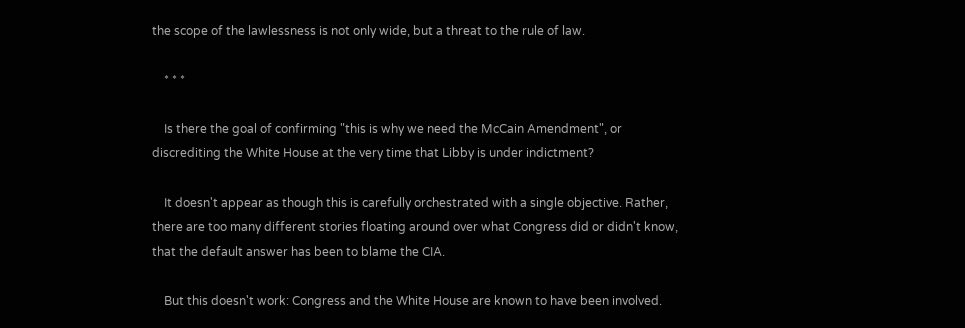the scope of the lawlessness is not only wide, but a threat to the rule of law.

    * * *

    Is there the goal of confirming "this is why we need the McCain Amendment", or discrediting the White House at the very time that Libby is under indictment?

    It doesn't appear as though this is carefully orchestrated with a single objective. Rather, there are too many different stories floating around over what Congress did or didn't know, that the default answer has been to blame the CIA.

    But this doesn't work: Congress and the White House are known to have been involved.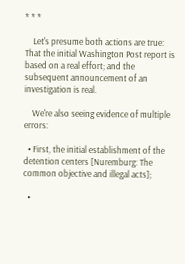* * *

    Let's presume both actions are true: That the initial Washington Post report is based on a real effort; and the subsequent announcement of an investigation is real.

    We're also seeing evidence of multiple errors:

  • First, the initial establishment of the detention centers [Nuremburg: The common objective and illegal acts];

  •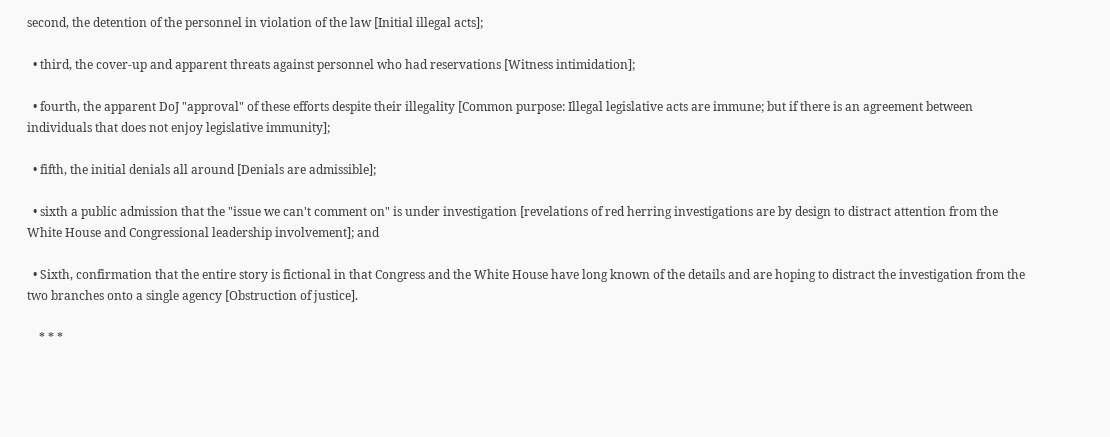second, the detention of the personnel in violation of the law [Initial illegal acts];

  • third, the cover-up and apparent threats against personnel who had reservations [Witness intimidation];

  • fourth, the apparent DoJ "approval" of these efforts despite their illegality [Common purpose: Illegal legislative acts are immune; but if there is an agreement between individuals that does not enjoy legislative immunity];

  • fifth, the initial denials all around [Denials are admissible];

  • sixth a public admission that the "issue we can't comment on" is under investigation [revelations of red herring investigations are by design to distract attention from the White House and Congressional leadership involvement]; and

  • Sixth, confirmation that the entire story is fictional in that Congress and the White House have long known of the details and are hoping to distract the investigation from the two branches onto a single agency [Obstruction of justice].

    * * *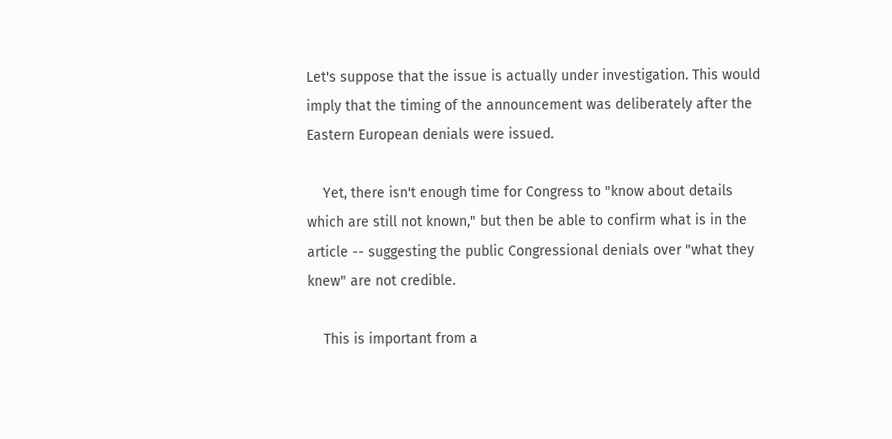Let's suppose that the issue is actually under investigation. This would imply that the timing of the announcement was deliberately after the Eastern European denials were issued.

    Yet, there isn't enough time for Congress to "know about details which are still not known," but then be able to confirm what is in the article -- suggesting the public Congressional denials over "what they knew" are not credible.

    This is important from a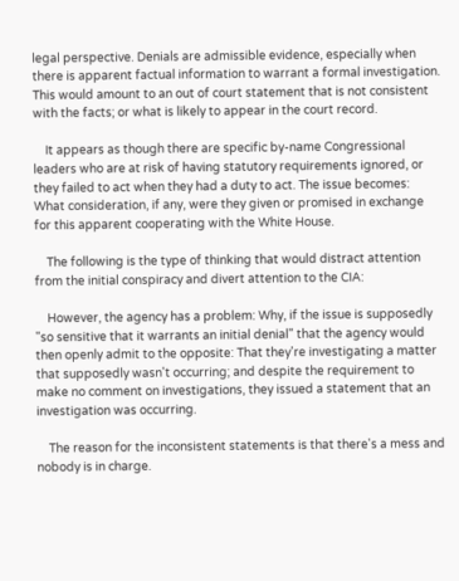legal perspective. Denials are admissible evidence, especially when there is apparent factual information to warrant a formal investigation. This would amount to an out of court statement that is not consistent with the facts; or what is likely to appear in the court record.

    It appears as though there are specific by-name Congressional leaders who are at risk of having statutory requirements ignored, or they failed to act when they had a duty to act. The issue becomes: What consideration, if any, were they given or promised in exchange for this apparent cooperating with the White House.

    The following is the type of thinking that would distract attention from the initial conspiracy and divert attention to the CIA:

    However, the agency has a problem: Why, if the issue is supposedly "so sensitive that it warrants an initial denial" that the agency would then openly admit to the opposite: That they're investigating a matter that supposedly wasn't occurring; and despite the requirement to make no comment on investigations, they issued a statement that an investigation was occurring.

    The reason for the inconsistent statements is that there's a mess and nobody is in charge.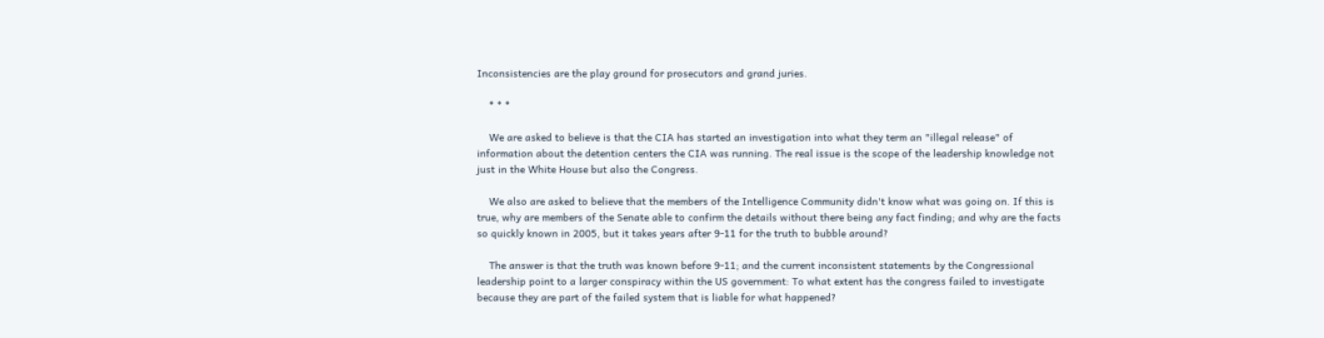Inconsistencies are the play ground for prosecutors and grand juries.

    * * *

    We are asked to believe is that the CIA has started an investigation into what they term an "illegal release" of information about the detention centers the CIA was running. The real issue is the scope of the leadership knowledge not just in the White House but also the Congress.

    We also are asked to believe that the members of the Intelligence Community didn't know what was going on. If this is true, why are members of the Senate able to confirm the details without there being any fact finding; and why are the facts so quickly known in 2005, but it takes years after 9-11 for the truth to bubble around?

    The answer is that the truth was known before 9-11; and the current inconsistent statements by the Congressional leadership point to a larger conspiracy within the US government: To what extent has the congress failed to investigate because they are part of the failed system that is liable for what happened?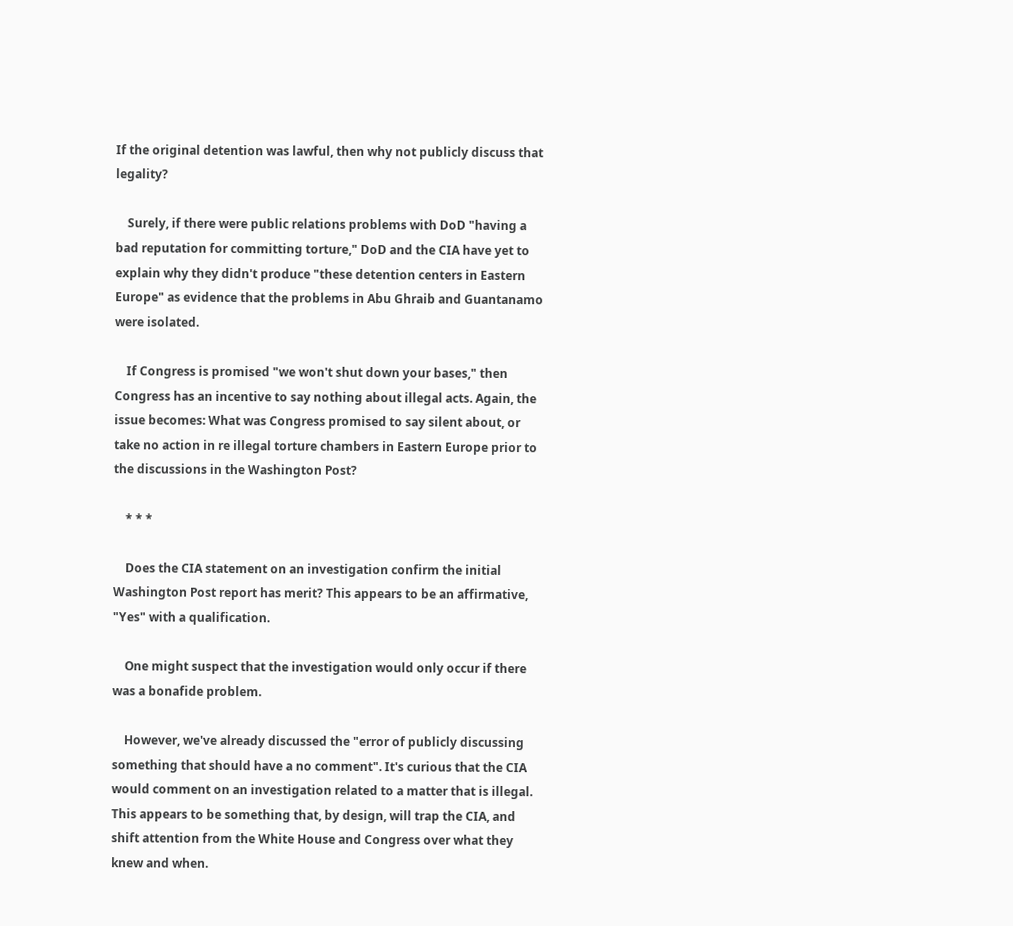If the original detention was lawful, then why not publicly discuss that legality?

    Surely, if there were public relations problems with DoD "having a bad reputation for committing torture," DoD and the CIA have yet to explain why they didn't produce "these detention centers in Eastern Europe" as evidence that the problems in Abu Ghraib and Guantanamo were isolated.

    If Congress is promised "we won't shut down your bases," then Congress has an incentive to say nothing about illegal acts. Again, the issue becomes: What was Congress promised to say silent about, or take no action in re illegal torture chambers in Eastern Europe prior to the discussions in the Washington Post?

    * * *

    Does the CIA statement on an investigation confirm the initial Washington Post report has merit? This appears to be an affirmative, "Yes" with a qualification.

    One might suspect that the investigation would only occur if there was a bonafide problem.

    However, we've already discussed the "error of publicly discussing something that should have a no comment". It's curious that the CIA would comment on an investigation related to a matter that is illegal. This appears to be something that, by design, will trap the CIA, and shift attention from the White House and Congress over what they knew and when.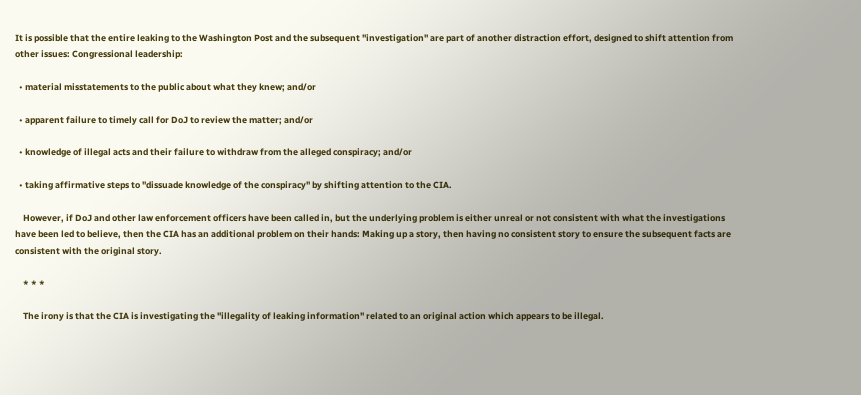It is possible that the entire leaking to the Washington Post and the subsequent "investigation" are part of another distraction effort, designed to shift attention from other issues: Congressional leadership:

  • material misstatements to the public about what they knew; and/or

  • apparent failure to timely call for DoJ to review the matter; and/or

  • knowledge of illegal acts and their failure to withdraw from the alleged conspiracy; and/or

  • taking affirmative steps to "dissuade knowledge of the conspiracy" by shifting attention to the CIA.

    However, if DoJ and other law enforcement officers have been called in, but the underlying problem is either unreal or not consistent with what the investigations have been led to believe, then the CIA has an additional problem on their hands: Making up a story, then having no consistent story to ensure the subsequent facts are consistent with the original story.

    * * *

    The irony is that the CIA is investigating the "illegality of leaking information" related to an original action which appears to be illegal.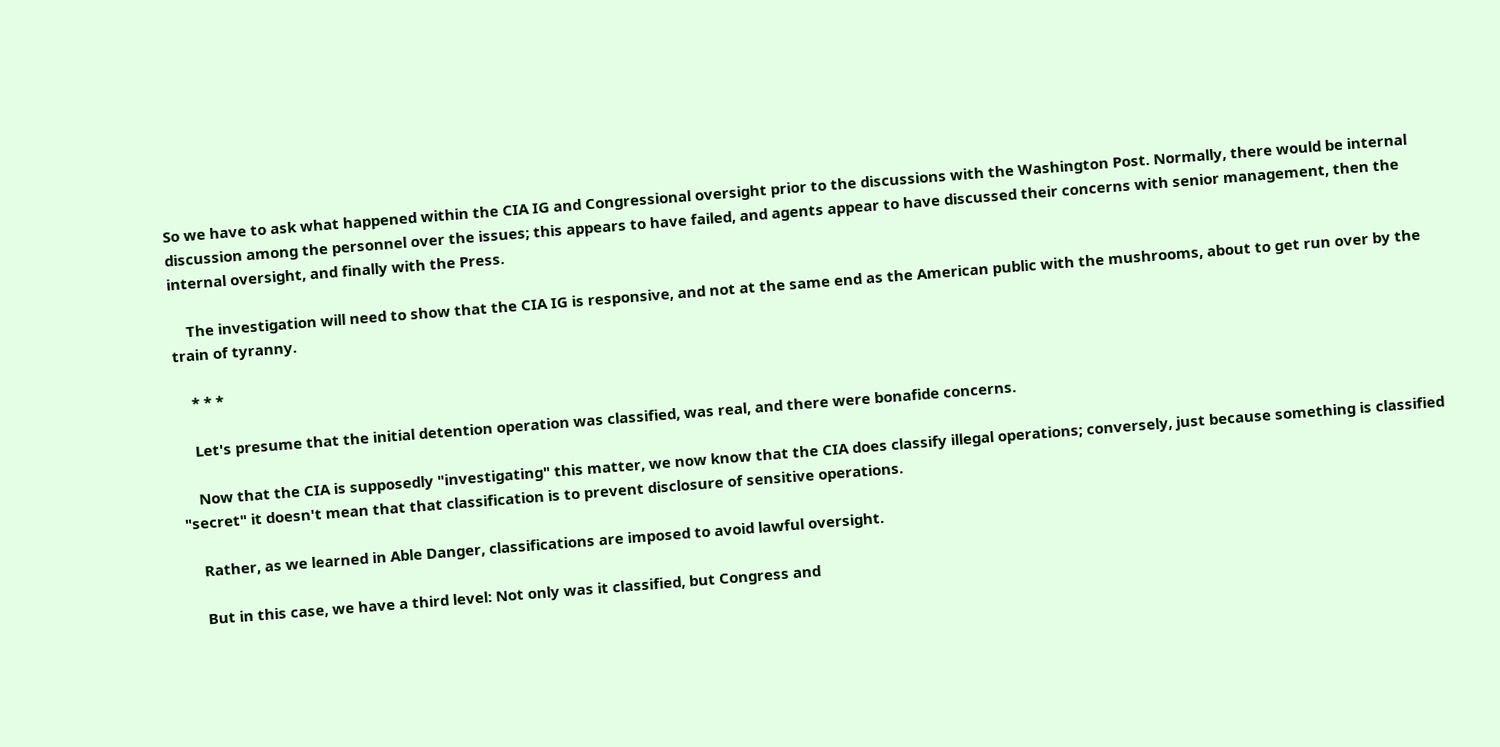So we have to ask what happened within the CIA IG and Congressional oversight prior to the discussions with the Washington Post. Normally, there would be internal discussion among the personnel over the issues; this appears to have failed, and agents appear to have discussed their concerns with senior management, then the internal oversight, and finally with the Press.

    The investigation will need to show that the CIA IG is responsive, and not at the same end as the American public with the mushrooms, about to get run over by the train of tyranny.

    * * *

    Let's presume that the initial detention operation was classified, was real, and there were bonafide concerns.

    Now that the CIA is supposedly "investigating" this matter, we now know that the CIA does classify illegal operations; conversely, just because something is classified "secret" it doesn't mean that that classification is to prevent disclosure of sensitive operations.

    Rather, as we learned in Able Danger, classifications are imposed to avoid lawful oversight.

    But in this case, we have a third level: Not only was it classified, but Congress and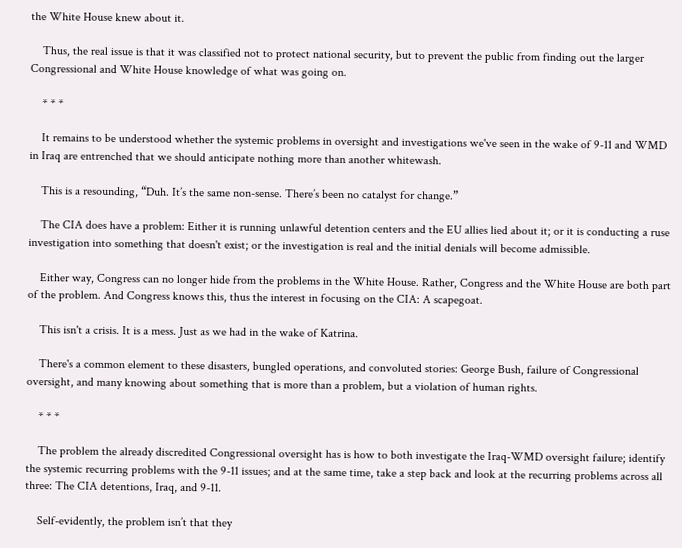the White House knew about it.

    Thus, the real issue is that it was classified not to protect national security, but to prevent the public from finding out the larger Congressional and White House knowledge of what was going on.

    * * *

    It remains to be understood whether the systemic problems in oversight and investigations we've seen in the wake of 9-11 and WMD in Iraq are entrenched that we should anticipate nothing more than another whitewash.

    This is a resounding, “Duh. It’s the same non-sense. There’s been no catalyst for change.”

    The CIA does have a problem: Either it is running unlawful detention centers and the EU allies lied about it; or it is conducting a ruse investigation into something that doesn't exist; or the investigation is real and the initial denials will become admissible.

    Either way, Congress can no longer hide from the problems in the White House. Rather, Congress and the White House are both part of the problem. And Congress knows this, thus the interest in focusing on the CIA: A scapegoat.

    This isn't a crisis. It is a mess. Just as we had in the wake of Katrina.

    There's a common element to these disasters, bungled operations, and convoluted stories: George Bush, failure of Congressional oversight, and many knowing about something that is more than a problem, but a violation of human rights.

    * * *

    The problem the already discredited Congressional oversight has is how to both investigate the Iraq-WMD oversight failure; identify the systemic recurring problems with the 9-11 issues; and at the same time, take a step back and look at the recurring problems across all three: The CIA detentions, Iraq, and 9-11.

    Self-evidently, the problem isn’t that they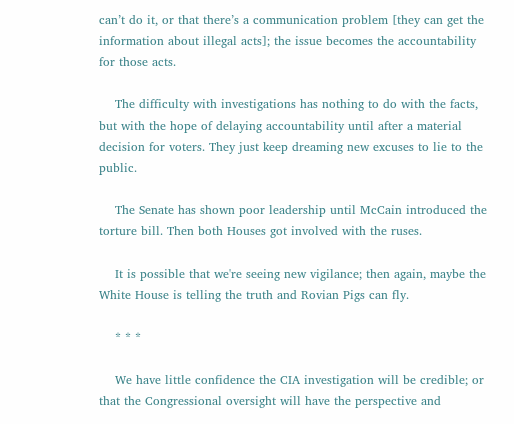can’t do it, or that there’s a communication problem [they can get the information about illegal acts]; the issue becomes the accountability for those acts.

    The difficulty with investigations has nothing to do with the facts, but with the hope of delaying accountability until after a material decision for voters. They just keep dreaming new excuses to lie to the public.

    The Senate has shown poor leadership until McCain introduced the torture bill. Then both Houses got involved with the ruses.

    It is possible that we're seeing new vigilance; then again, maybe the White House is telling the truth and Rovian Pigs can fly.

    * * *

    We have little confidence the CIA investigation will be credible; or that the Congressional oversight will have the perspective and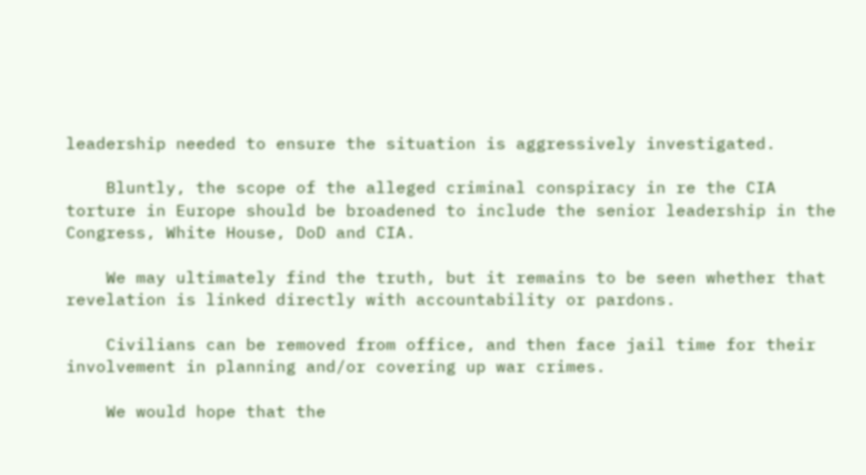leadership needed to ensure the situation is aggressively investigated.

    Bluntly, the scope of the alleged criminal conspiracy in re the CIA torture in Europe should be broadened to include the senior leadership in the Congress, White House, DoD and CIA.

    We may ultimately find the truth, but it remains to be seen whether that revelation is linked directly with accountability or pardons.

    Civilians can be removed from office, and then face jail time for their involvement in planning and/or covering up war crimes.

    We would hope that the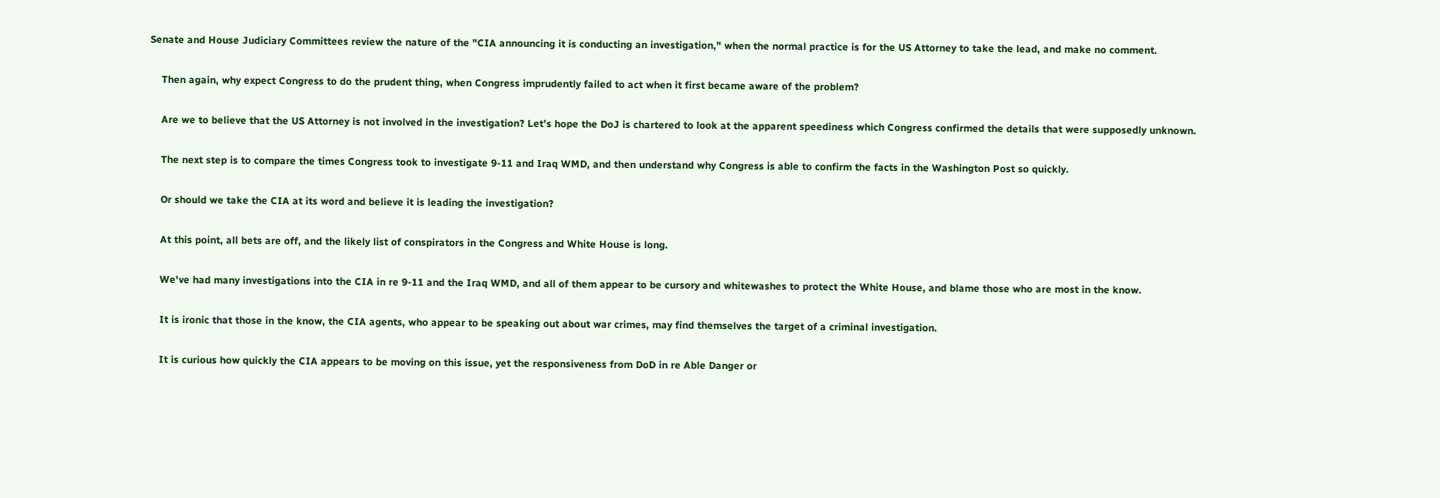Senate and House Judiciary Committees review the nature of the "CIA announcing it is conducting an investigation," when the normal practice is for the US Attorney to take the lead, and make no comment.

    Then again, why expect Congress to do the prudent thing, when Congress imprudently failed to act when it first became aware of the problem?

    Are we to believe that the US Attorney is not involved in the investigation? Let’s hope the DoJ is chartered to look at the apparent speediness which Congress confirmed the details that were supposedly unknown.

    The next step is to compare the times Congress took to investigate 9-11 and Iraq WMD, and then understand why Congress is able to confirm the facts in the Washington Post so quickly.

    Or should we take the CIA at its word and believe it is leading the investigation?

    At this point, all bets are off, and the likely list of conspirators in the Congress and White House is long.

    We've had many investigations into the CIA in re 9-11 and the Iraq WMD, and all of them appear to be cursory and whitewashes to protect the White House, and blame those who are most in the know.

    It is ironic that those in the know, the CIA agents, who appear to be speaking out about war crimes, may find themselves the target of a criminal investigation.

    It is curious how quickly the CIA appears to be moving on this issue, yet the responsiveness from DoD in re Able Danger or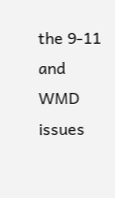the 9-11 and WMD issues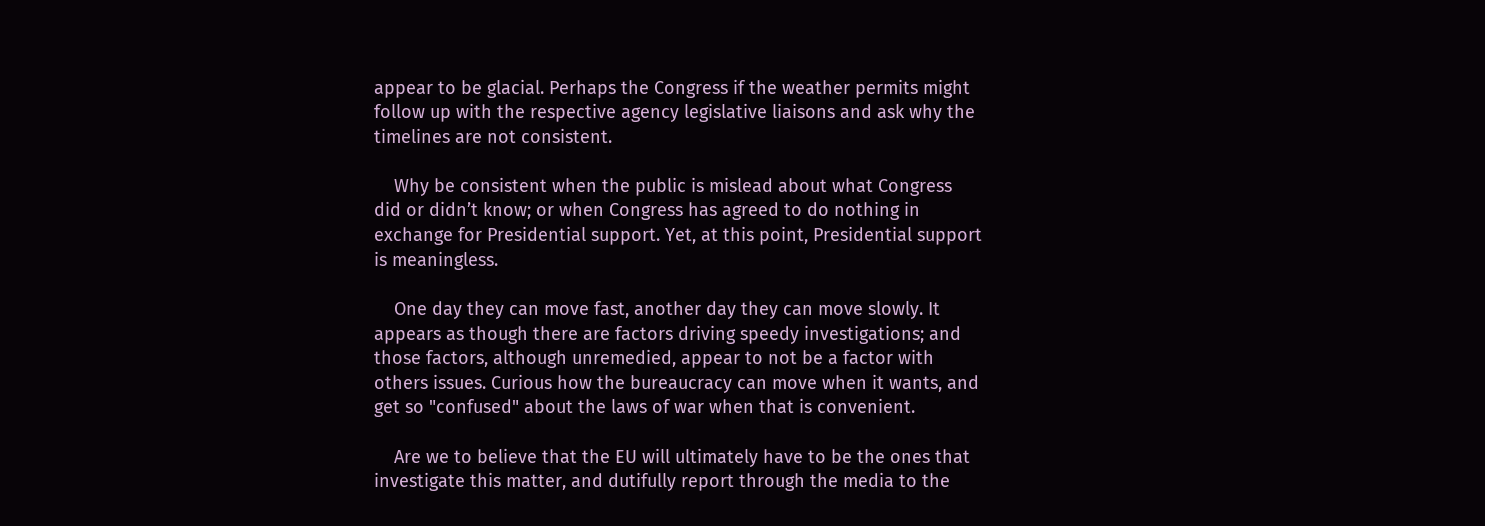appear to be glacial. Perhaps the Congress if the weather permits might follow up with the respective agency legislative liaisons and ask why the timelines are not consistent.

    Why be consistent when the public is mislead about what Congress did or didn’t know; or when Congress has agreed to do nothing in exchange for Presidential support. Yet, at this point, Presidential support is meaningless.

    One day they can move fast, another day they can move slowly. It appears as though there are factors driving speedy investigations; and those factors, although unremedied, appear to not be a factor with others issues. Curious how the bureaucracy can move when it wants, and get so "confused" about the laws of war when that is convenient.

    Are we to believe that the EU will ultimately have to be the ones that investigate this matter, and dutifully report through the media to the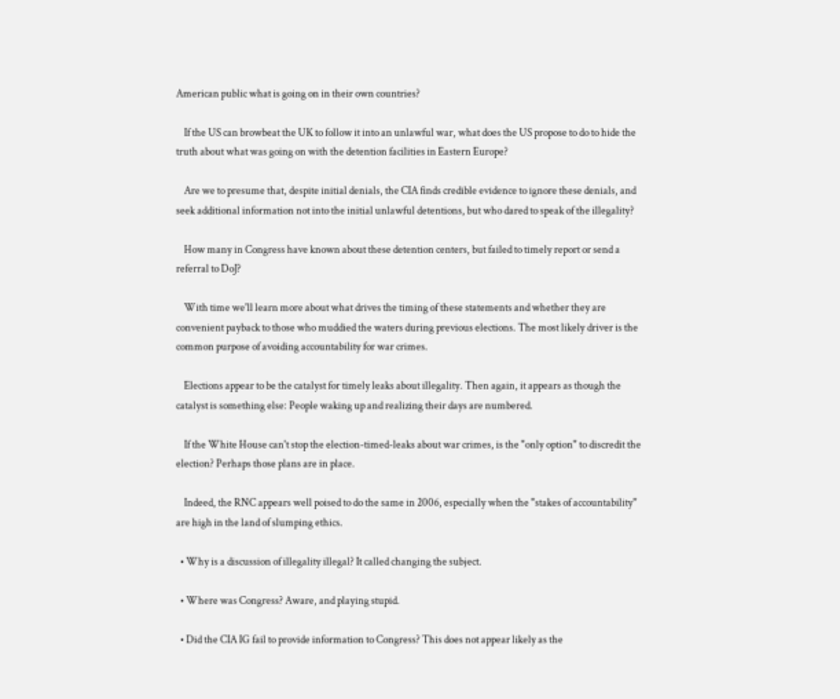American public what is going on in their own countries?

    If the US can browbeat the UK to follow it into an unlawful war, what does the US propose to do to hide the truth about what was going on with the detention facilities in Eastern Europe?

    Are we to presume that, despite initial denials, the CIA finds credible evidence to ignore these denials, and seek additional information not into the initial unlawful detentions, but who dared to speak of the illegality?

    How many in Congress have known about these detention centers, but failed to timely report or send a referral to DoJ?

    With time we'll learn more about what drives the timing of these statements and whether they are convenient payback to those who muddied the waters during previous elections. The most likely driver is the common purpose of avoiding accountability for war crimes.

    Elections appear to be the catalyst for timely leaks about illegality. Then again, it appears as though the catalyst is something else: People waking up and realizing their days are numbered.

    If the White House can't stop the election-timed-leaks about war crimes, is the "only option" to discredit the election? Perhaps those plans are in place.

    Indeed, the RNC appears well poised to do the same in 2006, especially when the "stakes of accountability" are high in the land of slumping ethics.

  • Why is a discussion of illegality illegal? It called changing the subject.

  • Where was Congress? Aware, and playing stupid.

  • Did the CIA IG fail to provide information to Congress? This does not appear likely as the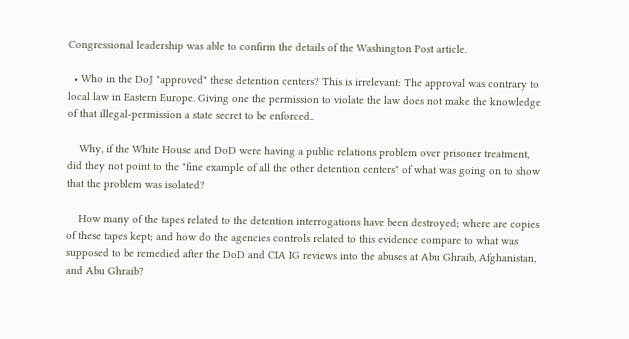Congressional leadership was able to confirm the details of the Washington Post article.

  • Who in the DoJ "approved" these detention centers? This is irrelevant: The approval was contrary to local law in Eastern Europe. Giving one the permission to violate the law does not make the knowledge of that illegal-permission a state secret to be enforced..

    Why, if the White House and DoD were having a public relations problem over prisoner treatment, did they not point to the "fine example of all the other detention centers" of what was going on to show that the problem was isolated?

    How many of the tapes related to the detention interrogations have been destroyed; where are copies of these tapes kept; and how do the agencies controls related to this evidence compare to what was supposed to be remedied after the DoD and CIA IG reviews into the abuses at Abu Ghraib, Afghanistan, and Abu Ghraib?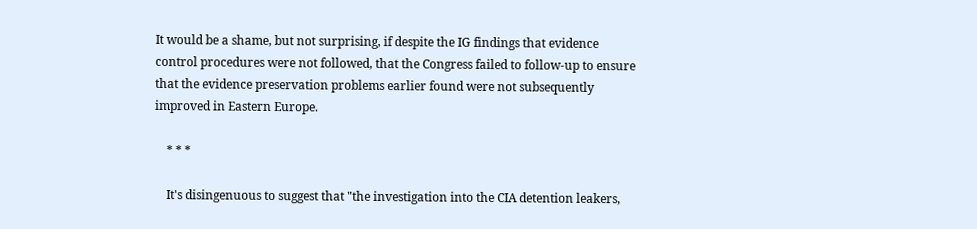It would be a shame, but not surprising, if despite the IG findings that evidence control procedures were not followed, that the Congress failed to follow-up to ensure that the evidence preservation problems earlier found were not subsequently improved in Eastern Europe.

    * * *

    It's disingenuous to suggest that "the investigation into the CIA detention leakers,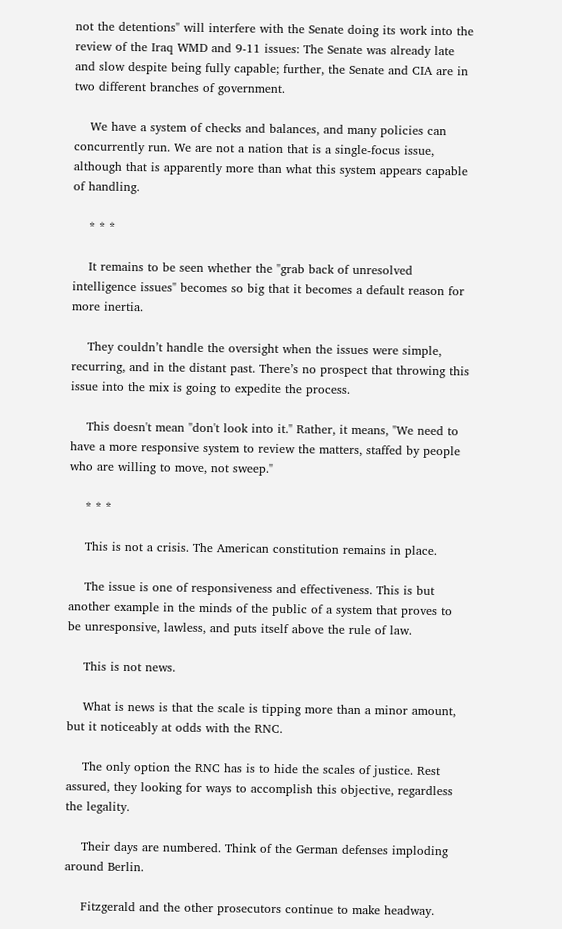not the detentions" will interfere with the Senate doing its work into the review of the Iraq WMD and 9-11 issues: The Senate was already late and slow despite being fully capable; further, the Senate and CIA are in two different branches of government.

    We have a system of checks and balances, and many policies can concurrently run. We are not a nation that is a single-focus issue, although that is apparently more than what this system appears capable of handling.

    * * *

    It remains to be seen whether the "grab back of unresolved intelligence issues" becomes so big that it becomes a default reason for more inertia.

    They couldn’t handle the oversight when the issues were simple, recurring, and in the distant past. There’s no prospect that throwing this issue into the mix is going to expedite the process.

    This doesn't mean "don't look into it." Rather, it means, "We need to have a more responsive system to review the matters, staffed by people who are willing to move, not sweep."

    * * *

    This is not a crisis. The American constitution remains in place.

    The issue is one of responsiveness and effectiveness. This is but another example in the minds of the public of a system that proves to be unresponsive, lawless, and puts itself above the rule of law.

    This is not news.

    What is news is that the scale is tipping more than a minor amount, but it noticeably at odds with the RNC.

    The only option the RNC has is to hide the scales of justice. Rest assured, they looking for ways to accomplish this objective, regardless the legality.

    Their days are numbered. Think of the German defenses imploding around Berlin.

    Fitzgerald and the other prosecutors continue to make headway.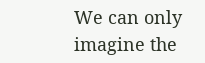We can only imagine the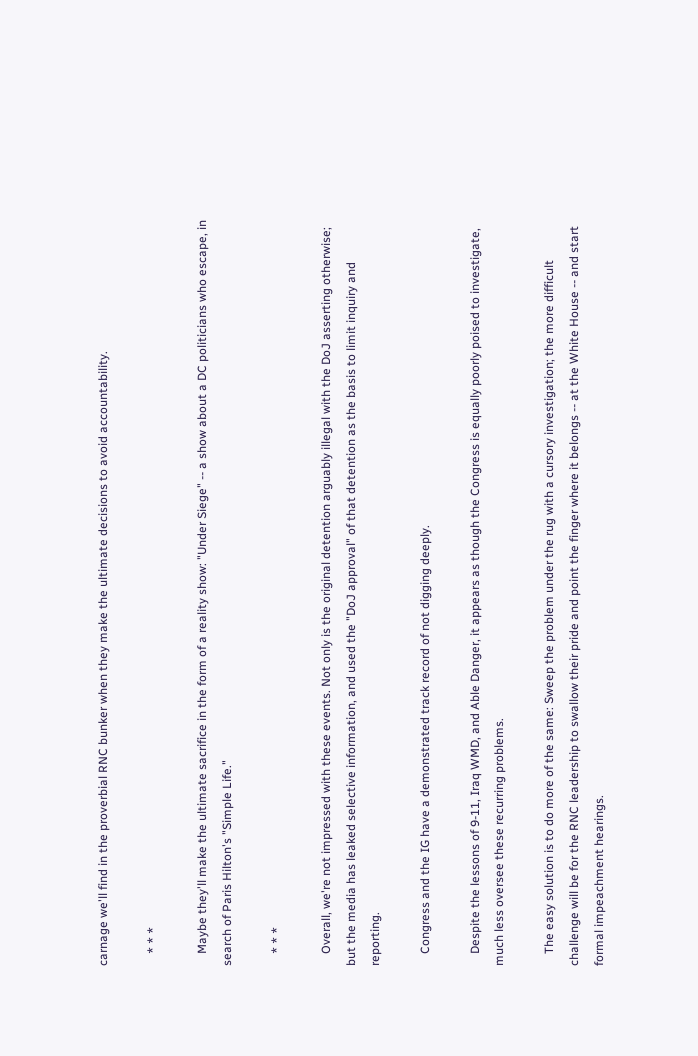carnage we'll find in the proverbial RNC bunker when they make the ultimate decisions to avoid accountability.

    * * *

    Maybe they'll make the ultimate sacrifice in the form of a reality show: "Under Siege" -- a show about a DC politicians who escape, in search of Paris Hilton's "Simple Life."

    * * *

    Overall, we're not impressed with these events. Not only is the original detention arguably illegal with the DoJ asserting otherwise; but the media has leaked selective information, and used the "DoJ approval" of that detention as the basis to limit inquiry and reporting.

    Congress and the IG have a demonstrated track record of not digging deeply.

    Despite the lessons of 9-11, Iraq WMD, and Able Danger, it appears as though the Congress is equally poorly poised to investigate, much less oversee these recurring problems.

    The easy solution is to do more of the same: Sweep the problem under the rug with a cursory investigation; the more difficult challenge will be for the RNC leadership to swallow their pride and point the finger where it belongs -- at the White House -- and start formal impeachment hearings.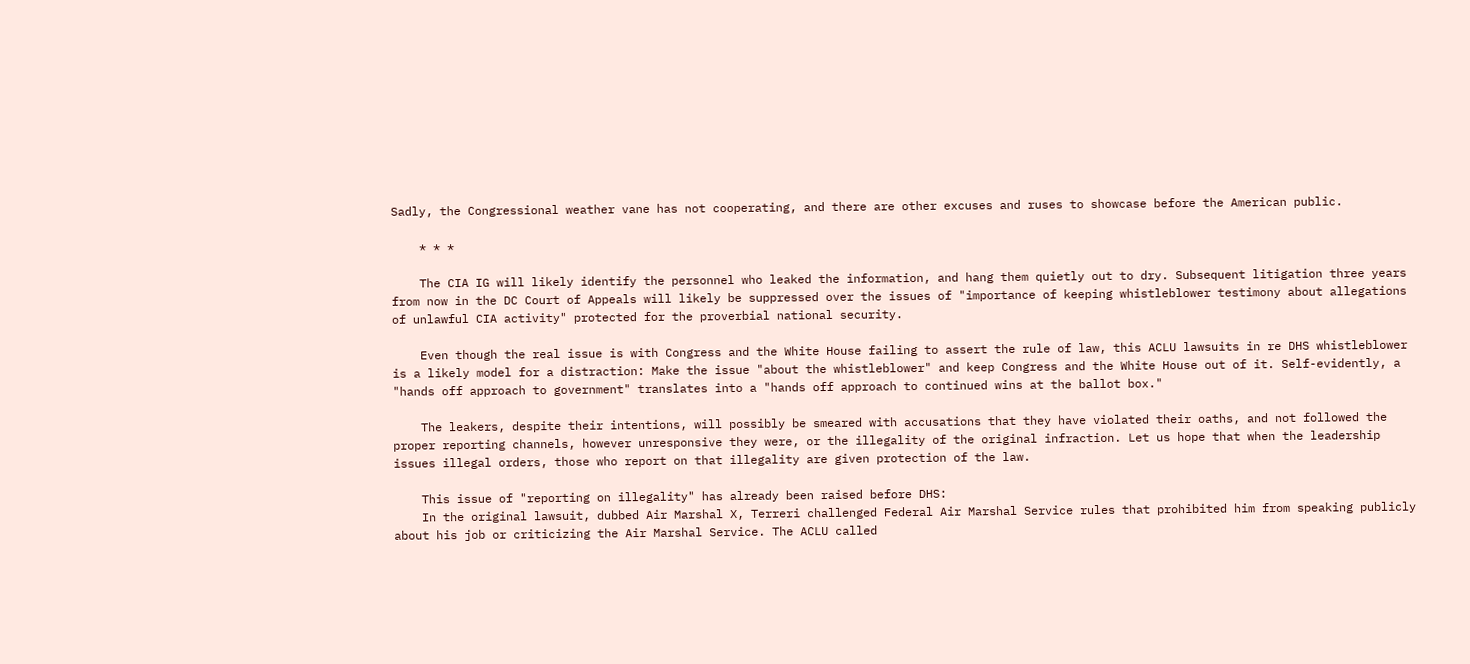Sadly, the Congressional weather vane has not cooperating, and there are other excuses and ruses to showcase before the American public.

    * * *

    The CIA IG will likely identify the personnel who leaked the information, and hang them quietly out to dry. Subsequent litigation three years from now in the DC Court of Appeals will likely be suppressed over the issues of "importance of keeping whistleblower testimony about allegations of unlawful CIA activity" protected for the proverbial national security.

    Even though the real issue is with Congress and the White House failing to assert the rule of law, this ACLU lawsuits in re DHS whistleblower is a likely model for a distraction: Make the issue "about the whistleblower" and keep Congress and the White House out of it. Self-evidently, a "hands off approach to government" translates into a "hands off approach to continued wins at the ballot box."

    The leakers, despite their intentions, will possibly be smeared with accusations that they have violated their oaths, and not followed the proper reporting channels, however unresponsive they were, or the illegality of the original infraction. Let us hope that when the leadership issues illegal orders, those who report on that illegality are given protection of the law.

    This issue of "reporting on illegality" has already been raised before DHS:
    In the original lawsuit, dubbed Air Marshal X, Terreri challenged Federal Air Marshal Service rules that prohibited him from speaking publicly about his job or criticizing the Air Marshal Service. The ACLU called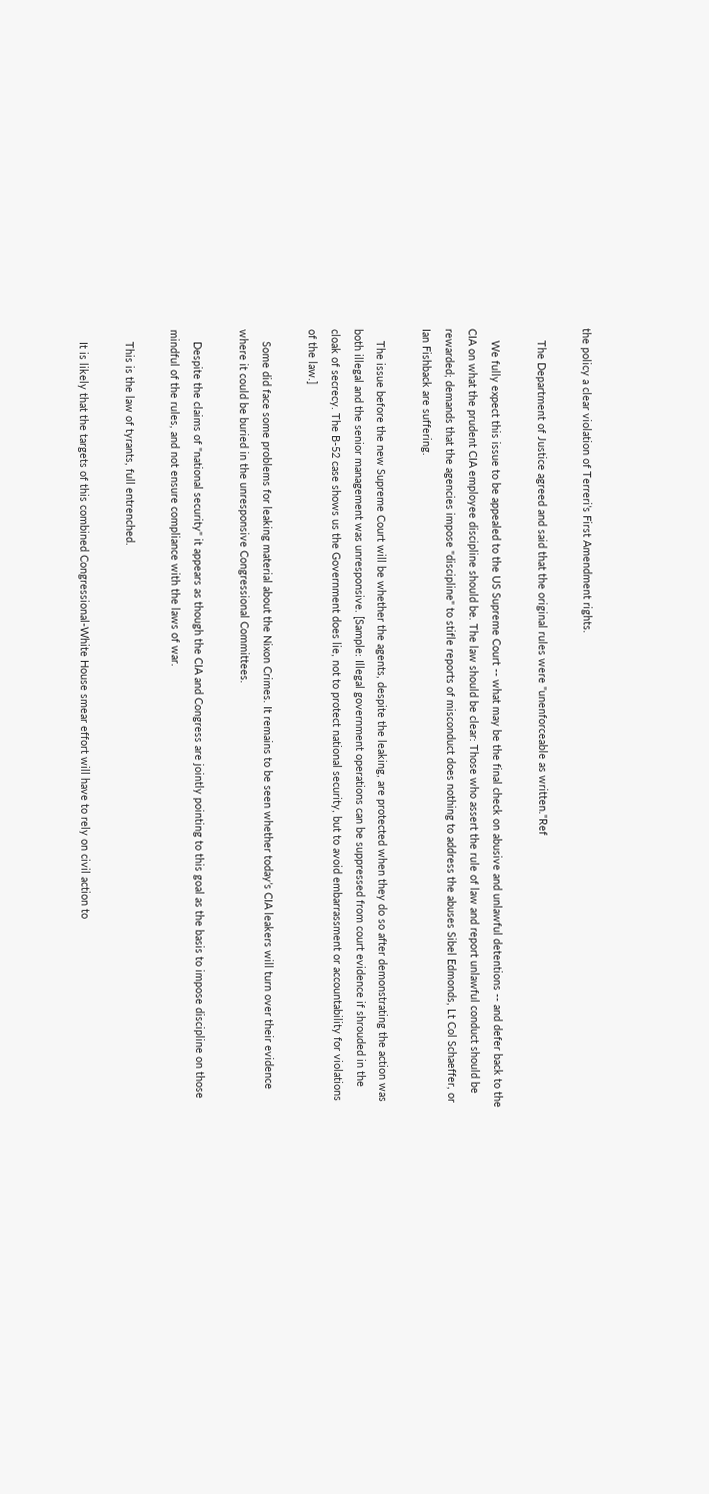the policy a clear violation of Terreri’s First Amendment rights.

    The Department of Justice agreed and said that the original rules were "unenforceable as written."Ref

    We fully expect this issue to be appealed to the US Supreme Court -- what may be the final check on abusive and unlawful detentions -- and defer back to the CIA on what the prudent CIA employee discipline should be. The law should be clear: Those who assert the rule of law and report unlawful conduct should be rewarded; demands that the agencies impose "discipline" to stifle reports of misconduct does nothing to address the abuses Sibel Edmonds, Lt Col Schaeffer, or Ian Fishback are suffering.

    The issue before the new Supreme Court will be whether the agents, despite the leaking, are protected when they do so after demonstrating the action was both illegal and the senior management was unresponsive. [Sample: Illegal government operations can be suppressed from court evidence if shrouded in the cloak of secrecy. The B-52 case shows us the Government does lie, not to protect national security, but to avoid embarrassment or accountability for violations of the law.]

    Some did face some problems for leaking material about the Nixon Crimes. It remains to be seen whether today’s CIA leakers will turn over their evidence where it could be buried in the unresponsive Congressional Committees.

    Despite the claims of "national security" it appears as though the CIA and Congress are jointly pointing to this goal as the basis to impose discipline on those mindful of the rules, and not ensure compliance with the laws of war.

    This is the law of tyrants, full entrenched.

    It is likely that the targets of this combined Congressional-White House smear effort will have to rely on civil action to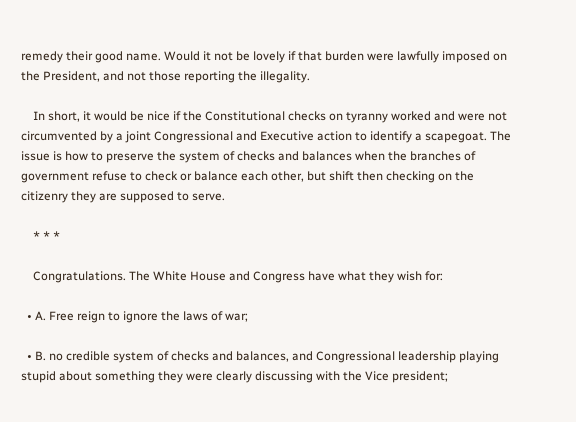remedy their good name. Would it not be lovely if that burden were lawfully imposed on the President, and not those reporting the illegality.

    In short, it would be nice if the Constitutional checks on tyranny worked and were not circumvented by a joint Congressional and Executive action to identify a scapegoat. The issue is how to preserve the system of checks and balances when the branches of government refuse to check or balance each other, but shift then checking on the citizenry they are supposed to serve.

    * * *

    Congratulations. The White House and Congress have what they wish for:

  • A. Free reign to ignore the laws of war;

  • B. no credible system of checks and balances, and Congressional leadership playing stupid about something they were clearly discussing with the Vice president;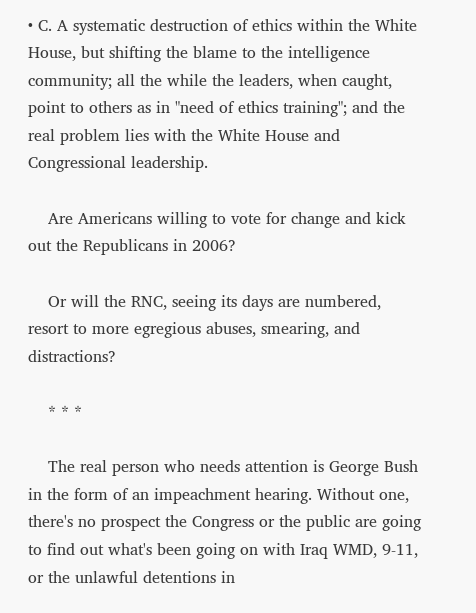• C. A systematic destruction of ethics within the White House, but shifting the blame to the intelligence community; all the while the leaders, when caught, point to others as in "need of ethics training"; and the real problem lies with the White House and Congressional leadership.

    Are Americans willing to vote for change and kick out the Republicans in 2006?

    Or will the RNC, seeing its days are numbered, resort to more egregious abuses, smearing, and distractions?

    * * *

    The real person who needs attention is George Bush in the form of an impeachment hearing. Without one, there's no prospect the Congress or the public are going to find out what's been going on with Iraq WMD, 9-11, or the unlawful detentions in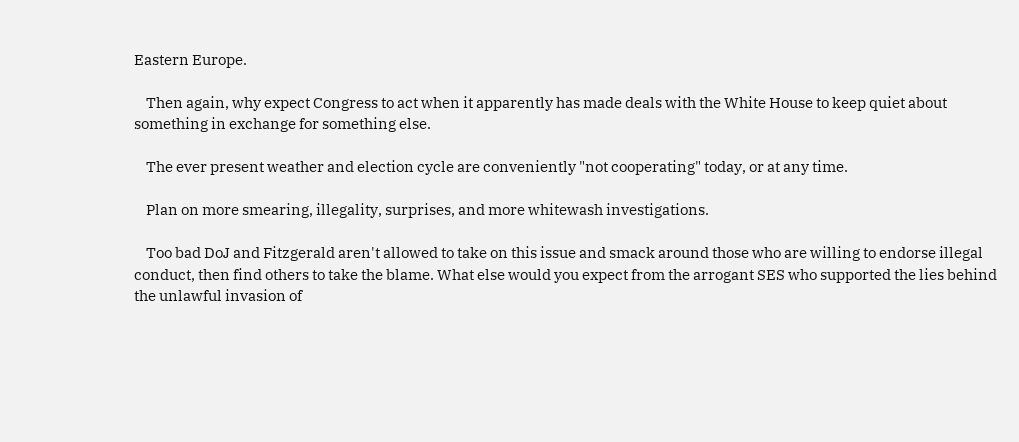Eastern Europe.

    Then again, why expect Congress to act when it apparently has made deals with the White House to keep quiet about something in exchange for something else.

    The ever present weather and election cycle are conveniently "not cooperating" today, or at any time.

    Plan on more smearing, illegality, surprises, and more whitewash investigations.

    Too bad DoJ and Fitzgerald aren't allowed to take on this issue and smack around those who are willing to endorse illegal conduct, then find others to take the blame. What else would you expect from the arrogant SES who supported the lies behind the unlawful invasion of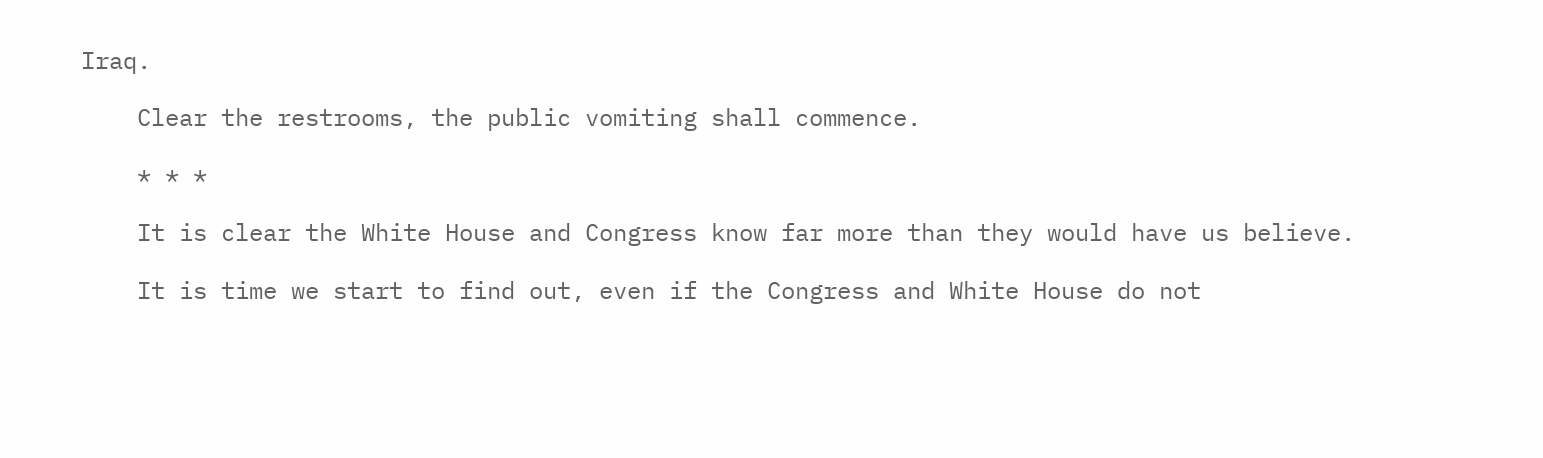Iraq.

    Clear the restrooms, the public vomiting shall commence.

    * * *

    It is clear the White House and Congress know far more than they would have us believe.

    It is time we start to find out, even if the Congress and White House do not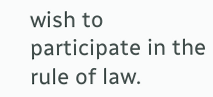wish to participate in the rule of law.